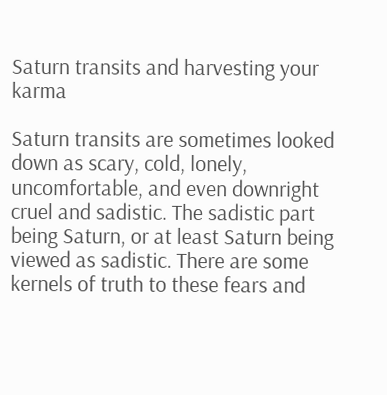Saturn transits and harvesting your karma

Saturn transits are sometimes looked down as scary, cold, lonely, uncomfortable, and even downright cruel and sadistic. The sadistic part being Saturn, or at least Saturn being viewed as sadistic. There are some kernels of truth to these fears and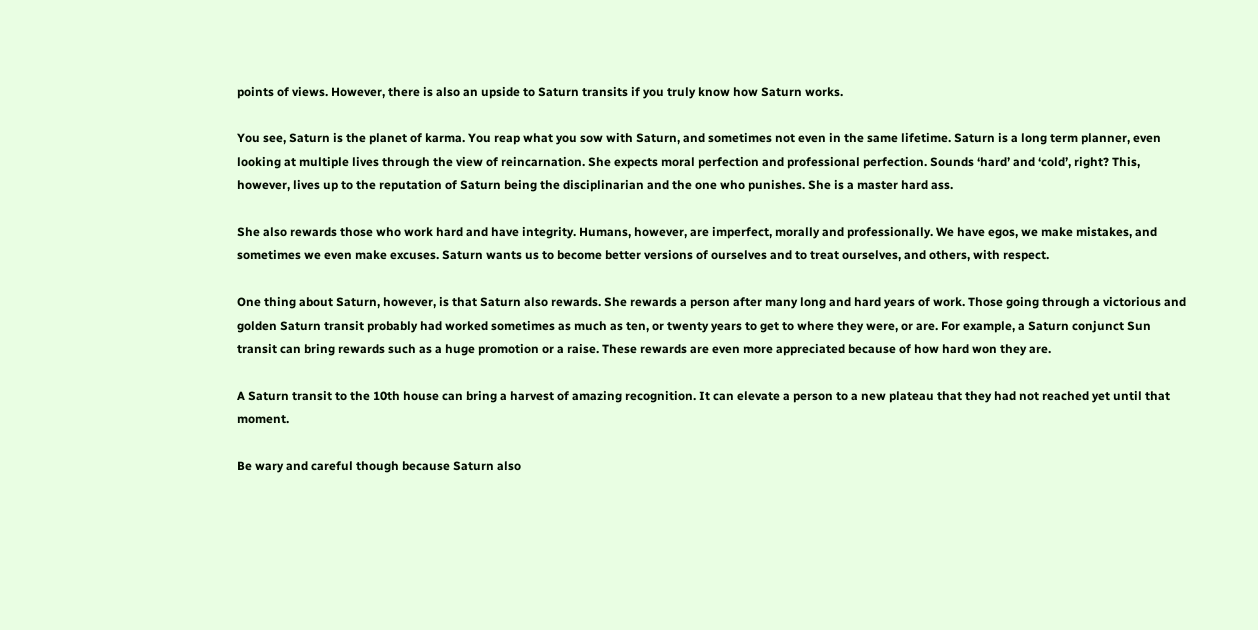points of views. However, there is also an upside to Saturn transits if you truly know how Saturn works.

You see, Saturn is the planet of karma. You reap what you sow with Saturn, and sometimes not even in the same lifetime. Saturn is a long term planner, even looking at multiple lives through the view of reincarnation. She expects moral perfection and professional perfection. Sounds ‘hard’ and ‘cold’, right? This, however, lives up to the reputation of Saturn being the disciplinarian and the one who punishes. She is a master hard ass.

She also rewards those who work hard and have integrity. Humans, however, are imperfect, morally and professionally. We have egos, we make mistakes, and sometimes we even make excuses. Saturn wants us to become better versions of ourselves and to treat ourselves, and others, with respect.

One thing about Saturn, however, is that Saturn also rewards. She rewards a person after many long and hard years of work. Those going through a victorious and golden Saturn transit probably had worked sometimes as much as ten, or twenty years to get to where they were, or are. For example, a Saturn conjunct Sun transit can bring rewards such as a huge promotion or a raise. These rewards are even more appreciated because of how hard won they are.

A Saturn transit to the 10th house can bring a harvest of amazing recognition. It can elevate a person to a new plateau that they had not reached yet until that moment.

Be wary and careful though because Saturn also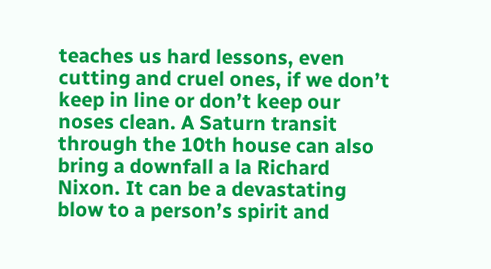teaches us hard lessons, even cutting and cruel ones, if we don’t keep in line or don’t keep our noses clean. A Saturn transit through the 10th house can also bring a downfall a la Richard Nixon. It can be a devastating blow to a person’s spirit and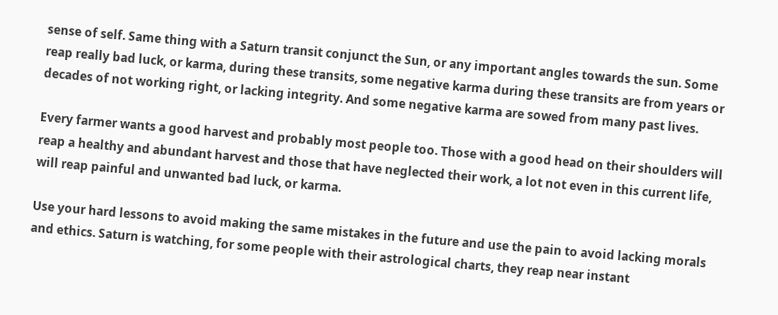sense of self. Same thing with a Saturn transit conjunct the Sun, or any important angles towards the sun. Some reap really bad luck, or karma, during these transits, some negative karma during these transits are from years or decades of not working right, or lacking integrity. And some negative karma are sowed from many past lives.

Every farmer wants a good harvest and probably most people too. Those with a good head on their shoulders will reap a healthy and abundant harvest and those that have neglected their work, a lot not even in this current life, will reap painful and unwanted bad luck, or karma.

Use your hard lessons to avoid making the same mistakes in the future and use the pain to avoid lacking morals and ethics. Saturn is watching, for some people with their astrological charts, they reap near instant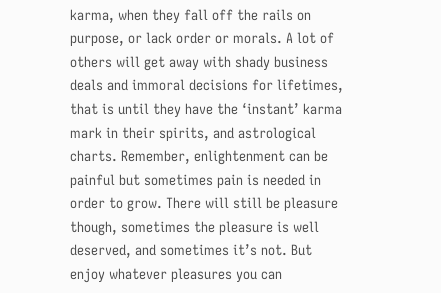karma, when they fall off the rails on purpose, or lack order or morals. A lot of others will get away with shady business deals and immoral decisions for lifetimes, that is until they have the ‘instant’ karma mark in their spirits, and astrological charts. Remember, enlightenment can be painful but sometimes pain is needed in order to grow. There will still be pleasure though, sometimes the pleasure is well deserved, and sometimes it’s not. But enjoy whatever pleasures you can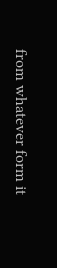from whatever form it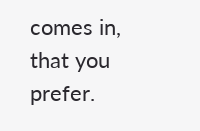comes in, that you prefer.